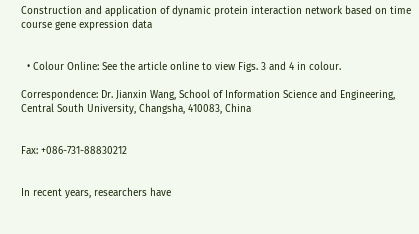Construction and application of dynamic protein interaction network based on time course gene expression data


  • Colour Online: See the article online to view Figs. 3 and 4 in colour.

Correspondence: Dr. Jianxin Wang, School of Information Science and Engineering, Central South University, Changsha, 410083, China


Fax: +086-731-88830212


In recent years, researchers have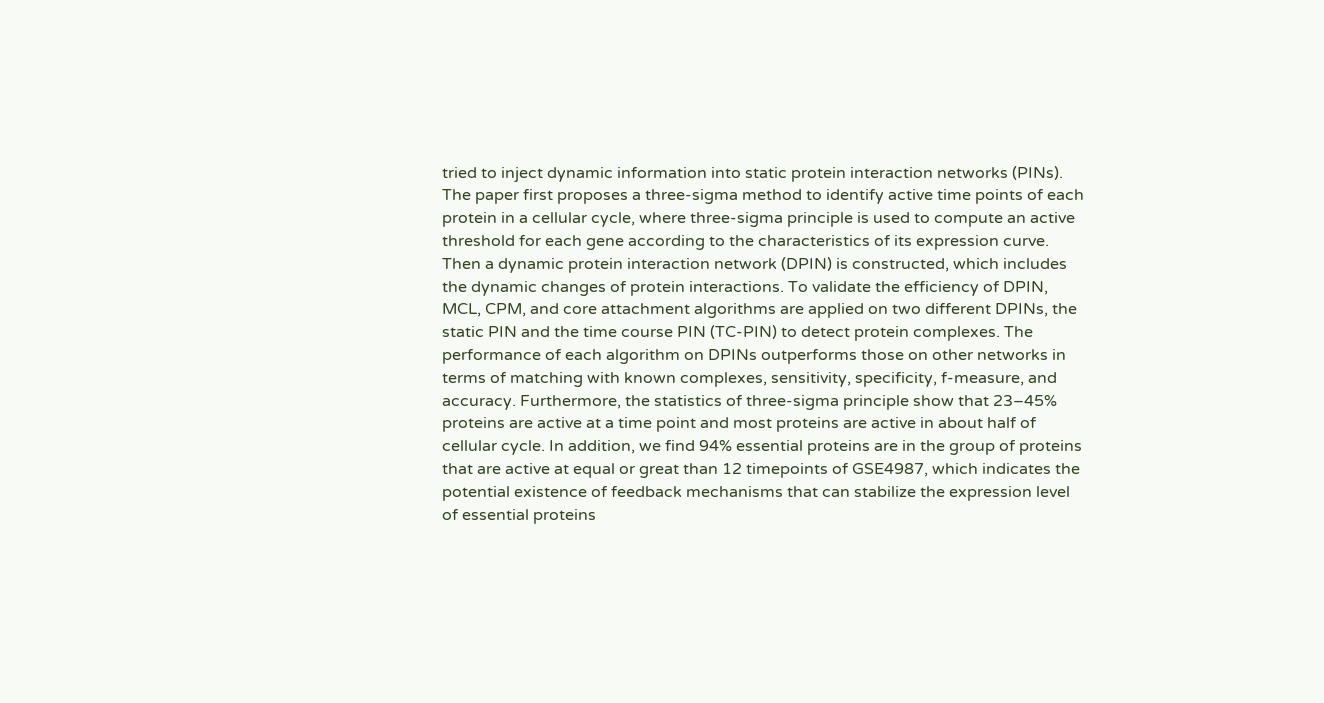tried to inject dynamic information into static protein interaction networks (PINs). The paper first proposes a three-sigma method to identify active time points of each protein in a cellular cycle, where three-sigma principle is used to compute an active threshold for each gene according to the characteristics of its expression curve. Then a dynamic protein interaction network (DPIN) is constructed, which includes the dynamic changes of protein interactions. To validate the efficiency of DPIN, MCL, CPM, and core attachment algorithms are applied on two different DPINs, the static PIN and the time course PIN (TC-PIN) to detect protein complexes. The performance of each algorithm on DPINs outperforms those on other networks in terms of matching with known complexes, sensitivity, specificity, f-measure, and accuracy. Furthermore, the statistics of three-sigma principle show that 23–45% proteins are active at a time point and most proteins are active in about half of cellular cycle. In addition, we find 94% essential proteins are in the group of proteins that are active at equal or great than 12 timepoints of GSE4987, which indicates the potential existence of feedback mechanisms that can stabilize the expression level of essential proteins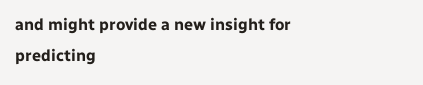and might provide a new insight for predicting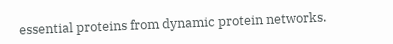essential proteins from dynamic protein networks.